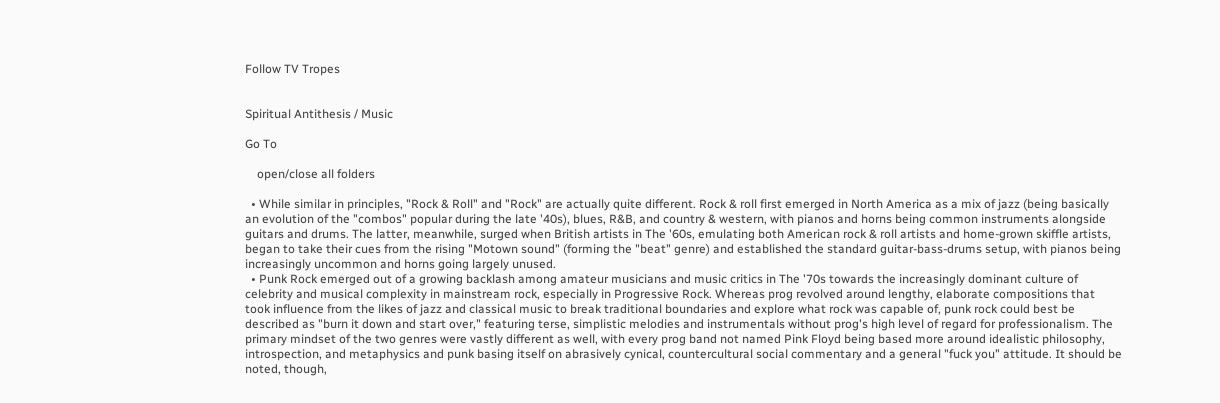Follow TV Tropes


Spiritual Antithesis / Music

Go To

    open/close all folders

  • While similar in principles, "Rock & Roll" and "Rock" are actually quite different. Rock & roll first emerged in North America as a mix of jazz (being basically an evolution of the "combos" popular during the late '40s), blues, R&B, and country & western, with pianos and horns being common instruments alongside guitars and drums. The latter, meanwhile, surged when British artists in The '60s, emulating both American rock & roll artists and home-grown skiffle artists, began to take their cues from the rising "Motown sound" (forming the "beat" genre) and established the standard guitar-bass-drums setup, with pianos being increasingly uncommon and horns going largely unused.
  • Punk Rock emerged out of a growing backlash among amateur musicians and music critics in The '70s towards the increasingly dominant culture of celebrity and musical complexity in mainstream rock, especially in Progressive Rock. Whereas prog revolved around lengthy, elaborate compositions that took influence from the likes of jazz and classical music to break traditional boundaries and explore what rock was capable of, punk rock could best be described as "burn it down and start over," featuring terse, simplistic melodies and instrumentals without prog's high level of regard for professionalism. The primary mindset of the two genres were vastly different as well, with every prog band not named Pink Floyd being based more around idealistic philosophy, introspection, and metaphysics and punk basing itself on abrasively cynical, countercultural social commentary and a general "fuck you" attitude. It should be noted, though,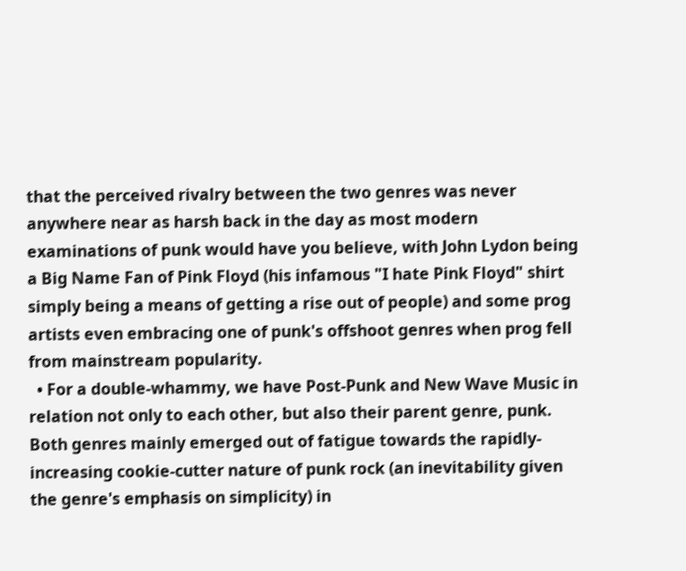that the perceived rivalry between the two genres was never anywhere near as harsh back in the day as most modern examinations of punk would have you believe, with John Lydon being a Big Name Fan of Pink Floyd (his infamous "I hate Pink Floyd" shirt simply being a means of getting a rise out of people) and some prog artists even embracing one of punk's offshoot genres when prog fell from mainstream popularity.
  • For a double-whammy, we have Post-Punk and New Wave Music in relation not only to each other, but also their parent genre, punk. Both genres mainly emerged out of fatigue towards the rapidly-increasing cookie-cutter nature of punk rock (an inevitability given the genre's emphasis on simplicity) in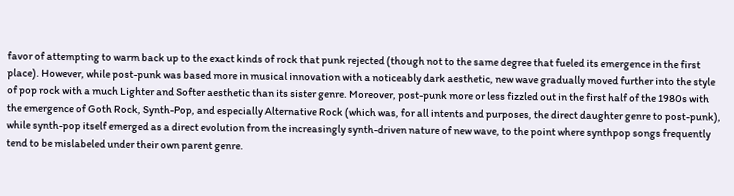favor of attempting to warm back up to the exact kinds of rock that punk rejected (though not to the same degree that fueled its emergence in the first place). However, while post-punk was based more in musical innovation with a noticeably dark aesthetic, new wave gradually moved further into the style of pop rock with a much Lighter and Softer aesthetic than its sister genre. Moreover, post-punk more or less fizzled out in the first half of the 1980s with the emergence of Goth Rock, Synth-Pop, and especially Alternative Rock (which was, for all intents and purposes, the direct daughter genre to post-punk), while synth-pop itself emerged as a direct evolution from the increasingly synth-driven nature of new wave, to the point where synthpop songs frequently tend to be mislabeled under their own parent genre.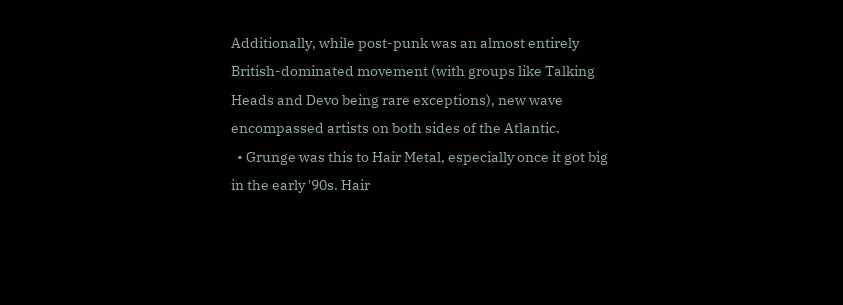Additionally, while post-punk was an almost entirely British-dominated movement (with groups like Talking Heads and Devo being rare exceptions), new wave encompassed artists on both sides of the Atlantic.
  • Grunge was this to Hair Metal, especially once it got big in the early '90s. Hair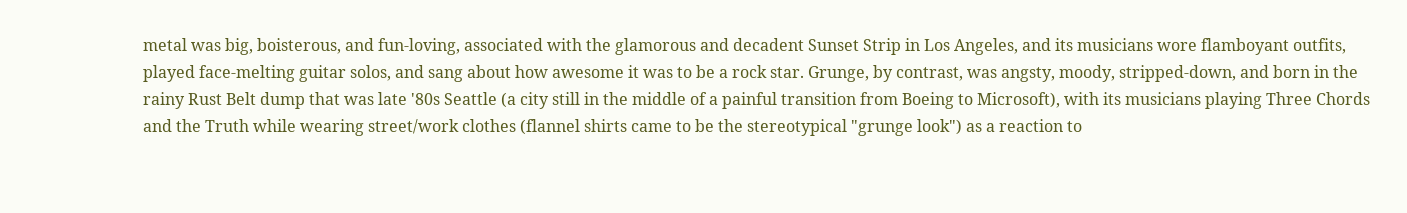metal was big, boisterous, and fun-loving, associated with the glamorous and decadent Sunset Strip in Los Angeles, and its musicians wore flamboyant outfits, played face-melting guitar solos, and sang about how awesome it was to be a rock star. Grunge, by contrast, was angsty, moody, stripped-down, and born in the rainy Rust Belt dump that was late '80s Seattle (a city still in the middle of a painful transition from Boeing to Microsoft), with its musicians playing Three Chords and the Truth while wearing street/work clothes (flannel shirts came to be the stereotypical "grunge look") as a reaction to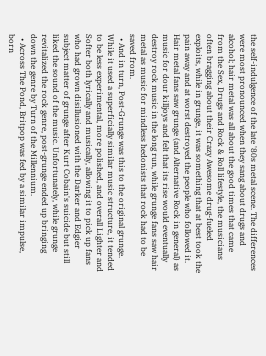the self-indulgence of the late '80s metal scene. The differences were most pronounced when they sang about drugs and alcohol; hair metal was all about the good times that came from the Sex, Drugs and Rock & Roll lifestyle, the musicians often bragging about their Crazy Awesome drug-fueled exploits, while in grunge, it was something that at best took the pain away and at worst destroyed the people who followed it. Hair metal fans saw grunge (and Alternative Rock in general) as music for dour killjoys and felt that its rise would eventually destroy rock music in the long run, while grunge fans saw hair metal as music for mindless hedonists that rock had to be saved from.
  • And in turn, Post-Grunge was this to the original grunge. While it used a superficially similar music structure, it tended to be less experimental, more polished, and overall Lighter and Softer both lyrically and musically, allowing it to pick up fans who had grown disillusioned with the Darker and Edgier subject matter of grunge after Kurt Cobain's suicide but still liked the sound of the music. Unfortunately, while grunge revitalized the rock genre, post-grunge ended up bringing down the genre by Turn of the Millennium.
  • Across The Pond, Britpop was fed by a similar impulse, born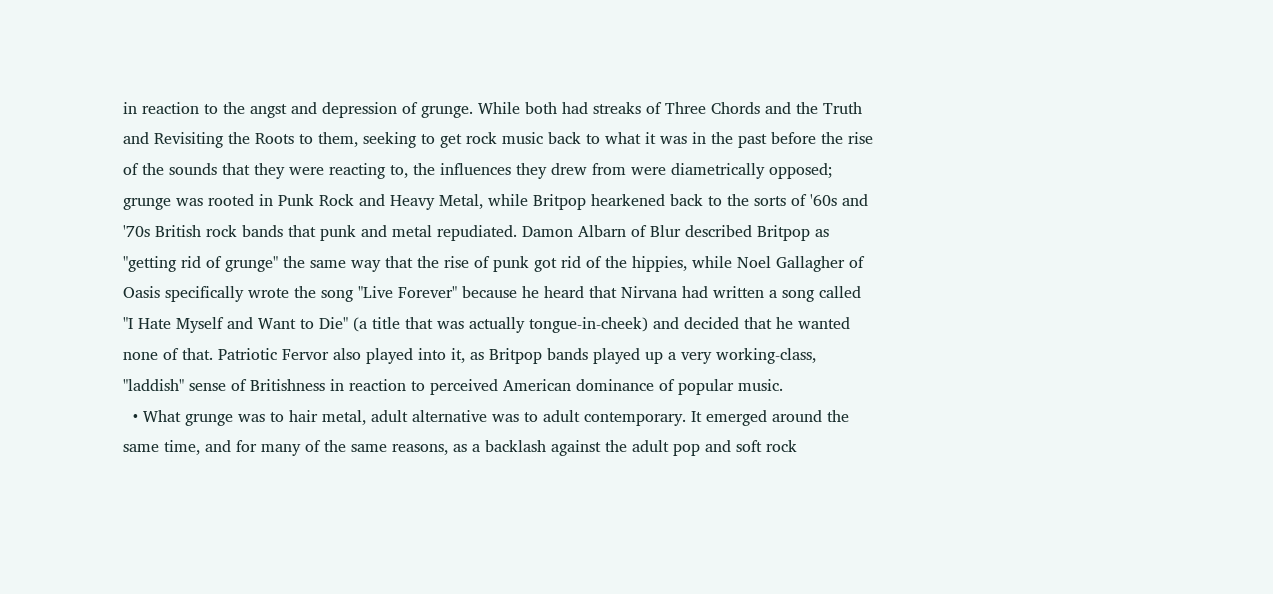in reaction to the angst and depression of grunge. While both had streaks of Three Chords and the Truth and Revisiting the Roots to them, seeking to get rock music back to what it was in the past before the rise of the sounds that they were reacting to, the influences they drew from were diametrically opposed; grunge was rooted in Punk Rock and Heavy Metal, while Britpop hearkened back to the sorts of '60s and '70s British rock bands that punk and metal repudiated. Damon Albarn of Blur described Britpop as "getting rid of grunge" the same way that the rise of punk got rid of the hippies, while Noel Gallagher of Oasis specifically wrote the song "Live Forever" because he heard that Nirvana had written a song called "I Hate Myself and Want to Die" (a title that was actually tongue-in-cheek) and decided that he wanted none of that. Patriotic Fervor also played into it, as Britpop bands played up a very working-class, "laddish" sense of Britishness in reaction to perceived American dominance of popular music.
  • What grunge was to hair metal, adult alternative was to adult contemporary. It emerged around the same time, and for many of the same reasons, as a backlash against the adult pop and soft rock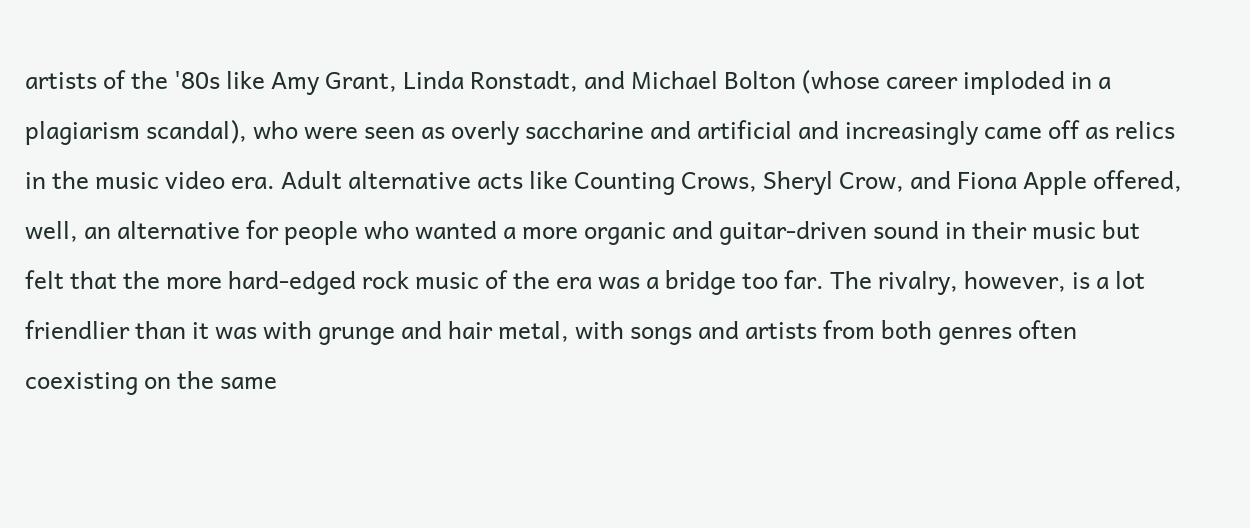artists of the '80s like Amy Grant, Linda Ronstadt, and Michael Bolton (whose career imploded in a plagiarism scandal), who were seen as overly saccharine and artificial and increasingly came off as relics in the music video era. Adult alternative acts like Counting Crows, Sheryl Crow, and Fiona Apple offered, well, an alternative for people who wanted a more organic and guitar-driven sound in their music but felt that the more hard-edged rock music of the era was a bridge too far. The rivalry, however, is a lot friendlier than it was with grunge and hair metal, with songs and artists from both genres often coexisting on the same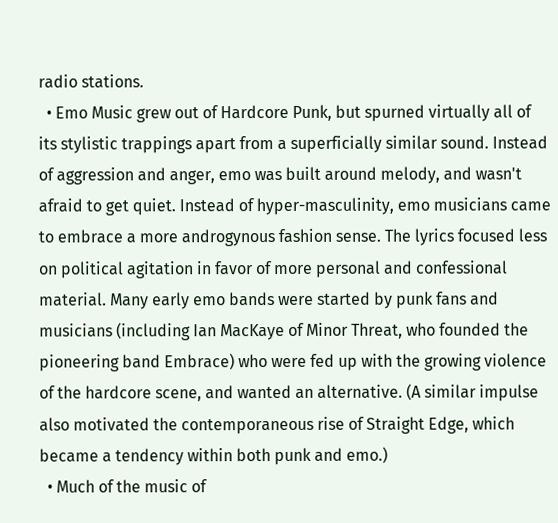radio stations.
  • Emo Music grew out of Hardcore Punk, but spurned virtually all of its stylistic trappings apart from a superficially similar sound. Instead of aggression and anger, emo was built around melody, and wasn't afraid to get quiet. Instead of hyper-masculinity, emo musicians came to embrace a more androgynous fashion sense. The lyrics focused less on political agitation in favor of more personal and confessional material. Many early emo bands were started by punk fans and musicians (including Ian MacKaye of Minor Threat, who founded the pioneering band Embrace) who were fed up with the growing violence of the hardcore scene, and wanted an alternative. (A similar impulse also motivated the contemporaneous rise of Straight Edge, which became a tendency within both punk and emo.)
  • Much of the music of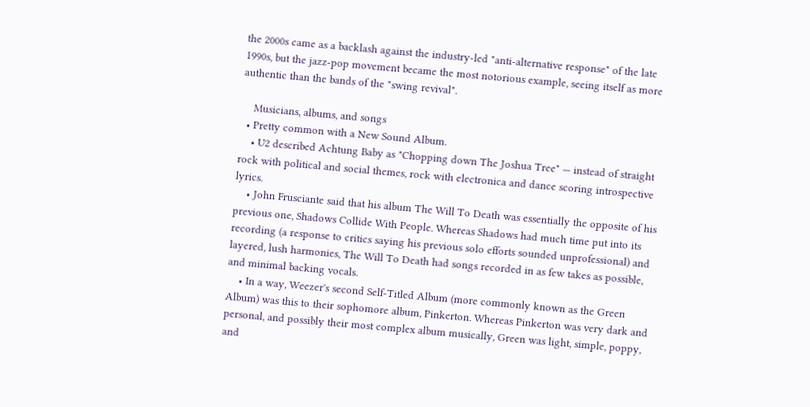the 2000s came as a backlash against the industry-led "anti-alternative response" of the late 1990s, but the jazz-pop movement became the most notorious example, seeing itself as more authentic than the bands of the "swing revival".

    Musicians, albums, and songs
  • Pretty common with a New Sound Album.
    • U2 described Achtung Baby as "Chopping down The Joshua Tree" — instead of straight rock with political and social themes, rock with electronica and dance scoring introspective lyrics.
    • John Frusciante said that his album The Will To Death was essentially the opposite of his previous one, Shadows Collide With People. Whereas Shadows had much time put into its recording (a response to critics saying his previous solo efforts sounded unprofessional) and layered, lush harmonies, The Will To Death had songs recorded in as few takes as possible, and minimal backing vocals.
    • In a way, Weezer's second Self-Titled Album (more commonly known as the Green Album) was this to their sophomore album, Pinkerton. Whereas Pinkerton was very dark and personal, and possibly their most complex album musically, Green was light, simple, poppy, and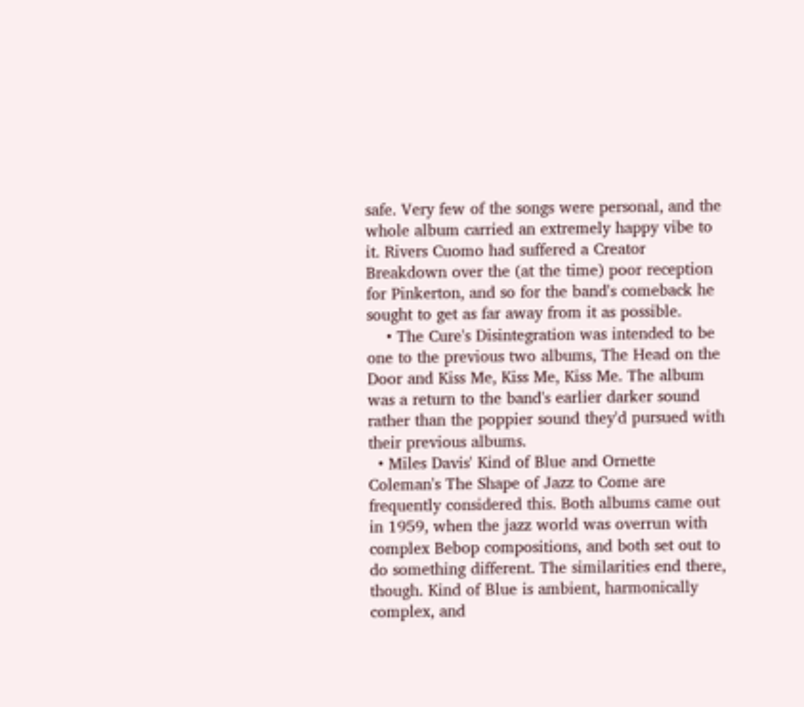safe. Very few of the songs were personal, and the whole album carried an extremely happy vibe to it. Rivers Cuomo had suffered a Creator Breakdown over the (at the time) poor reception for Pinkerton, and so for the band's comeback he sought to get as far away from it as possible.
    • The Cure's Disintegration was intended to be one to the previous two albums, The Head on the Door and Kiss Me, Kiss Me, Kiss Me. The album was a return to the band's earlier darker sound rather than the poppier sound they'd pursued with their previous albums.
  • Miles Davis' Kind of Blue and Ornette Coleman's The Shape of Jazz to Come are frequently considered this. Both albums came out in 1959, when the jazz world was overrun with complex Bebop compositions, and both set out to do something different. The similarities end there, though. Kind of Blue is ambient, harmonically complex, and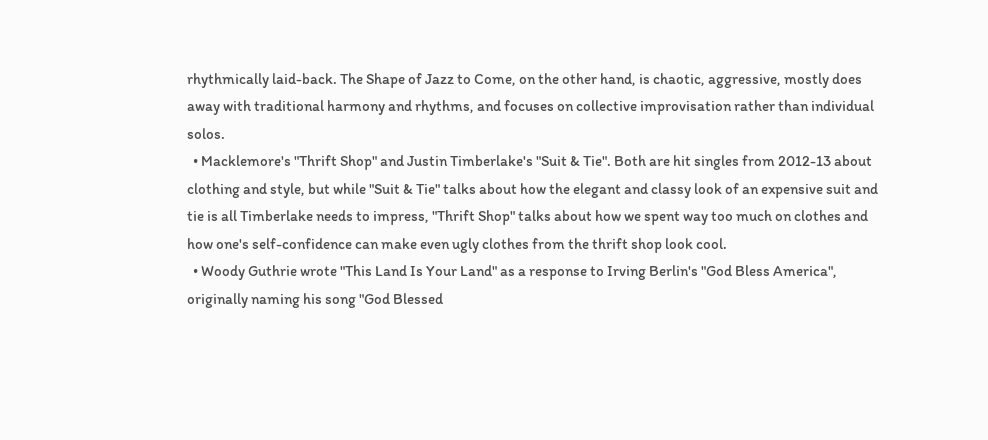rhythmically laid-back. The Shape of Jazz to Come, on the other hand, is chaotic, aggressive, mostly does away with traditional harmony and rhythms, and focuses on collective improvisation rather than individual solos.
  • Macklemore's "Thrift Shop" and Justin Timberlake's "Suit & Tie". Both are hit singles from 2012-13 about clothing and style, but while "Suit & Tie" talks about how the elegant and classy look of an expensive suit and tie is all Timberlake needs to impress, "Thrift Shop" talks about how we spent way too much on clothes and how one's self-confidence can make even ugly clothes from the thrift shop look cool.
  • Woody Guthrie wrote "This Land Is Your Land" as a response to Irving Berlin's "God Bless America", originally naming his song "God Blessed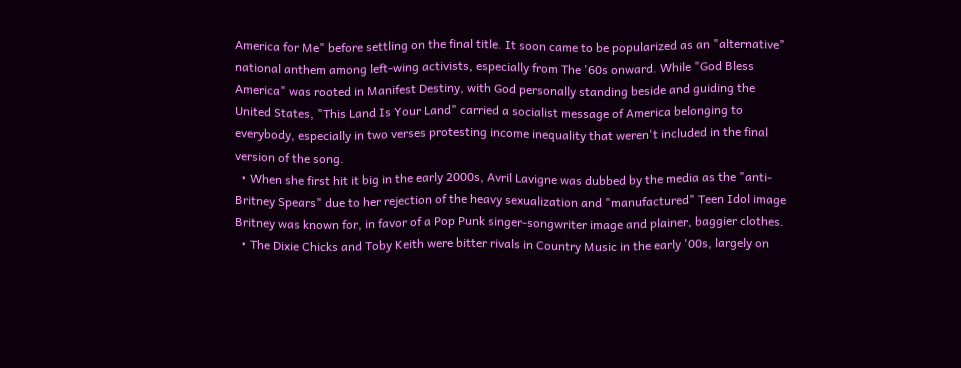America for Me" before settling on the final title. It soon came to be popularized as an "alternative" national anthem among left-wing activists, especially from The '60s onward. While "God Bless America" was rooted in Manifest Destiny, with God personally standing beside and guiding the United States, "This Land Is Your Land" carried a socialist message of America belonging to everybody, especially in two verses protesting income inequality that weren't included in the final version of the song.
  • When she first hit it big in the early 2000s, Avril Lavigne was dubbed by the media as the "anti-Britney Spears" due to her rejection of the heavy sexualization and "manufactured" Teen Idol image Britney was known for, in favor of a Pop Punk singer-songwriter image and plainer, baggier clothes.
  • The Dixie Chicks and Toby Keith were bitter rivals in Country Music in the early '00s, largely on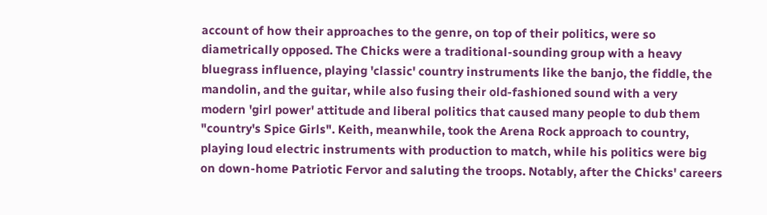account of how their approaches to the genre, on top of their politics, were so diametrically opposed. The Chicks were a traditional-sounding group with a heavy bluegrass influence, playing 'classic' country instruments like the banjo, the fiddle, the mandolin, and the guitar, while also fusing their old-fashioned sound with a very modern 'girl power' attitude and liberal politics that caused many people to dub them "country's Spice Girls". Keith, meanwhile, took the Arena Rock approach to country, playing loud electric instruments with production to match, while his politics were big on down-home Patriotic Fervor and saluting the troops. Notably, after the Chicks' careers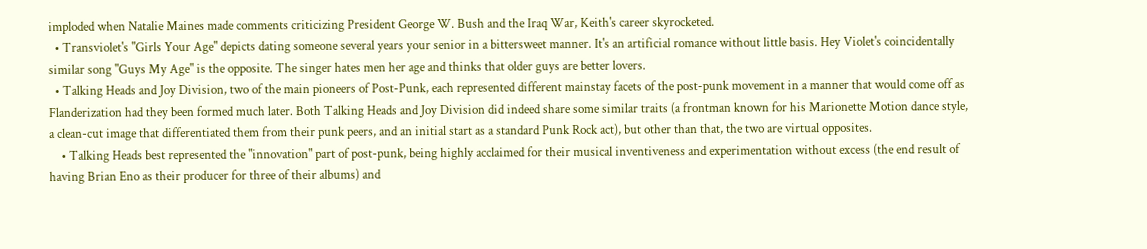imploded when Natalie Maines made comments criticizing President George W. Bush and the Iraq War, Keith's career skyrocketed.
  • Transviolet's "Girls Your Age" depicts dating someone several years your senior in a bittersweet manner. It's an artificial romance without little basis. Hey Violet's coincidentally similar song "Guys My Age" is the opposite. The singer hates men her age and thinks that older guys are better lovers.
  • Talking Heads and Joy Division, two of the main pioneers of Post-Punk, each represented different mainstay facets of the post-punk movement in a manner that would come off as Flanderization had they been formed much later. Both Talking Heads and Joy Division did indeed share some similar traits (a frontman known for his Marionette Motion dance style, a clean-cut image that differentiated them from their punk peers, and an initial start as a standard Punk Rock act), but other than that, the two are virtual opposites.
    • Talking Heads best represented the "innovation" part of post-punk, being highly acclaimed for their musical inventiveness and experimentation without excess (the end result of having Brian Eno as their producer for three of their albums) and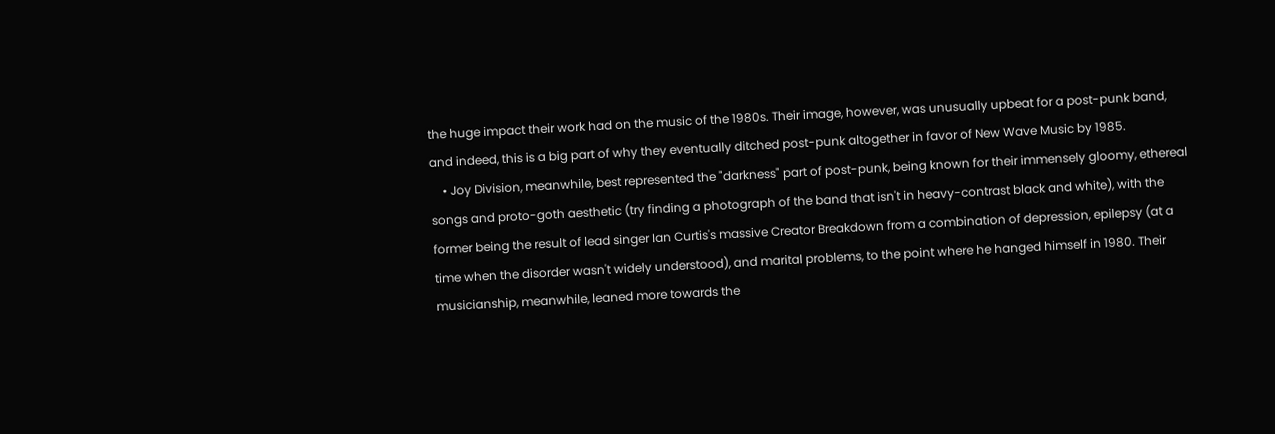the huge impact their work had on the music of the 1980s. Their image, however, was unusually upbeat for a post-punk band, and indeed, this is a big part of why they eventually ditched post-punk altogether in favor of New Wave Music by 1985.
    • Joy Division, meanwhile, best represented the "darkness" part of post-punk, being known for their immensely gloomy, ethereal songs and proto-goth aesthetic (try finding a photograph of the band that isn't in heavy-contrast black and white), with the former being the result of lead singer Ian Curtis's massive Creator Breakdown from a combination of depression, epilepsy (at a time when the disorder wasn't widely understood), and marital problems, to the point where he hanged himself in 1980. Their musicianship, meanwhile, leaned more towards the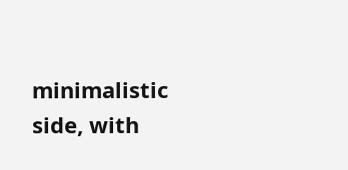minimalistic side, with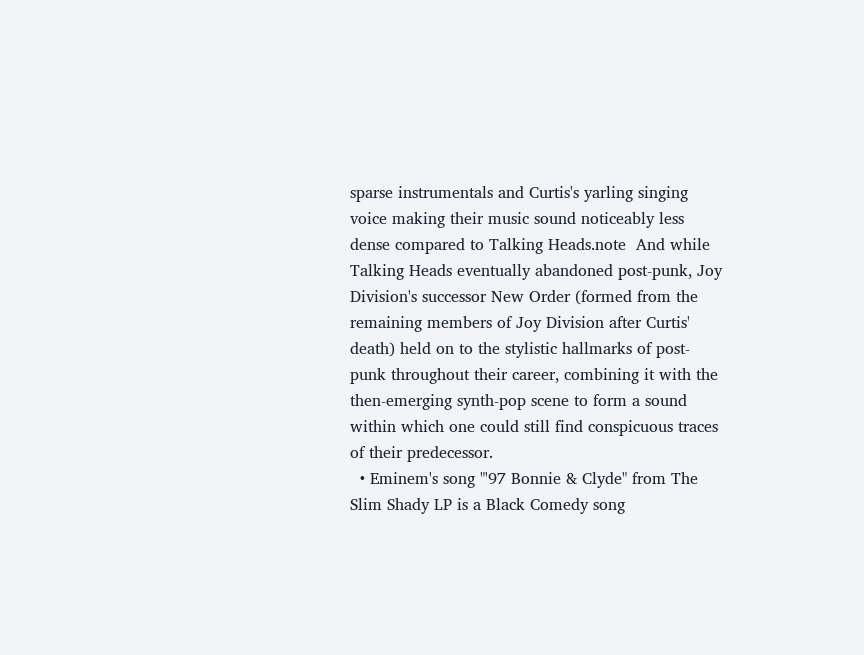sparse instrumentals and Curtis's yarling singing voice making their music sound noticeably less dense compared to Talking Heads.note  And while Talking Heads eventually abandoned post-punk, Joy Division's successor New Order (formed from the remaining members of Joy Division after Curtis' death) held on to the stylistic hallmarks of post-punk throughout their career, combining it with the then-emerging synth-pop scene to form a sound within which one could still find conspicuous traces of their predecessor.
  • Eminem's song "'97 Bonnie & Clyde" from The Slim Shady LP is a Black Comedy song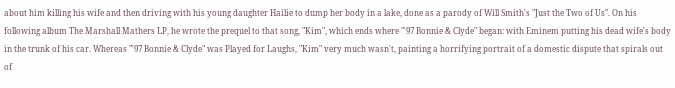about him killing his wife and then driving with his young daughter Hailie to dump her body in a lake, done as a parody of Will Smith's "Just the Two of Us". On his following album The Marshall Mathers LP, he wrote the prequel to that song, "Kim", which ends where "'97 Bonnie & Clyde" began: with Eminem putting his dead wife's body in the trunk of his car. Whereas "'97 Bonnie & Clyde" was Played for Laughs, "Kim" very much wasn't, painting a horrifying portrait of a domestic dispute that spirals out of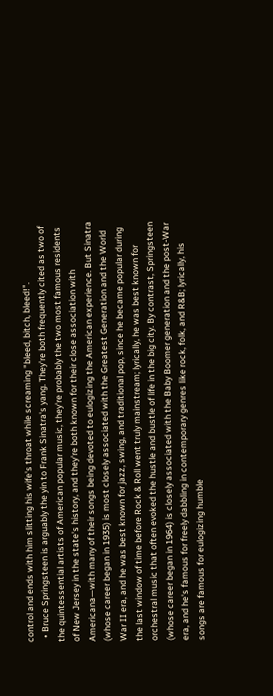control and ends with him slitting his wife's throat while screaming "bleed, bitch, bleed!".
  • Bruce Springsteen is arguably the yin to Frank Sinatra's yang. They're both frequently cited as two of the quintessential artists of American popular music, they're probably the two most famous residents of New Jersey in the state's history, and they're both known for their close association with Americana—with many of their songs being devoted to eulogizing the American experience. But Sinatra (whose career began in 1935) is most closely associated with the Greatest Generation and the World War II era, and he was best known for jazz, swing, and traditional pop, since he became popular during the last window of time before Rock & Roll went truly mainstream; lyrically, he was best known for orchestral music that often evoked the hustle and bustle of life in the big city. By contrast, Springsteen (whose career began in 1964) is closely associated with the Baby Boomer generation and the post-War era, and he's famous for freely dabbling in contemporary genres like rock, folk, and R&B; lyrically, his songs are famous for eulogizing humble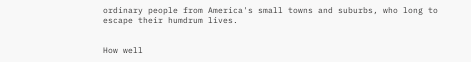ordinary people from America's small towns and suburbs, who long to escape their humdrum lives.


How well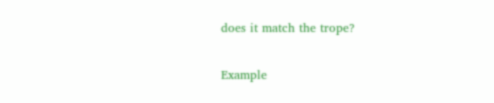does it match the trope?

Example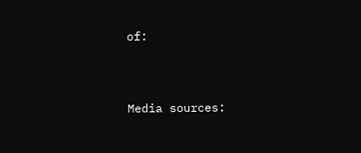of:


Media sources: